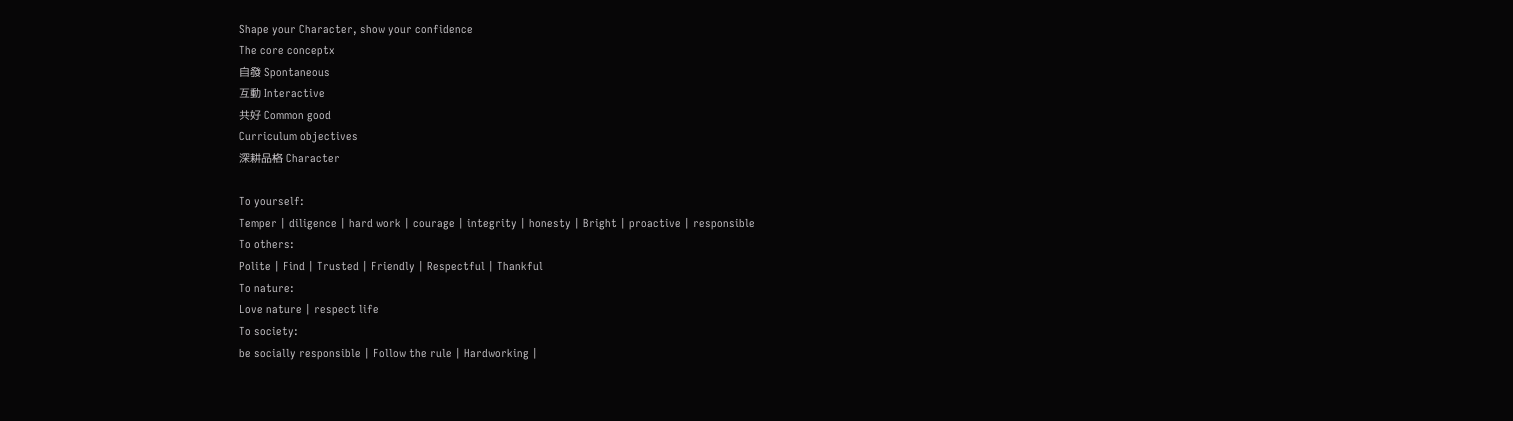Shape your Character, show your confidence
The core conceptx
自發 Spontaneous
互動 Interactive
共好 Common good
Curriculum objectives
深耕品格 Character

To yourself:
Temper | diligence | hard work | courage | integrity | honesty | Bright | proactive | responsible
To others:
Polite | Find | Trusted | Friendly | Respectful | Thankful
To nature:
Love nature | respect life
To society:
be socially responsible | Follow the rule | Hardworking |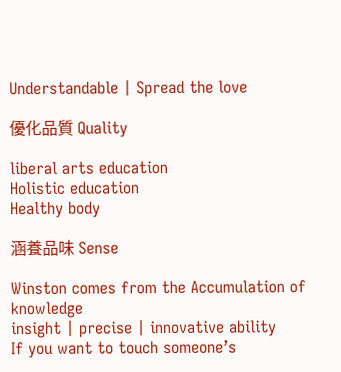Understandable | Spread the love

優化品質 Quality

liberal arts education
Holistic education
Healthy body

涵養品味 Sense

Winston comes from the Accumulation of knowledge
insight | precise | innovative ability
If you want to touch someone’s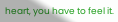heart, you have to feel it.